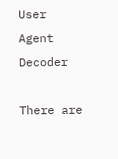User Agent Decoder

There are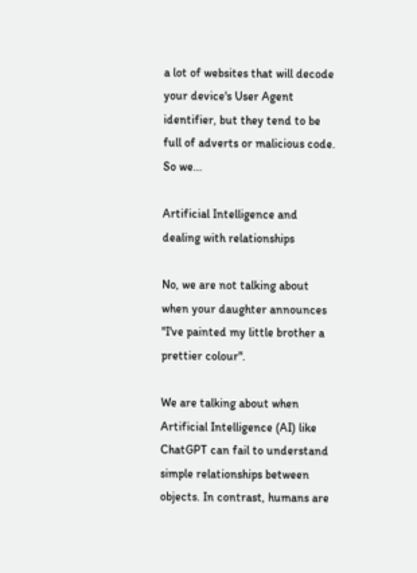a lot of websites that will decode your device's User Agent identifier, but they tend to be full of adverts or malicious code. So we...

Artificial Intelligence and dealing with relationships

No, we are not talking about when your daughter announces "I've painted my little brother a prettier colour".

We are talking about when Artificial Intelligence (AI) like ChatGPT can fail to understand simple relationships between objects. In contrast, humans are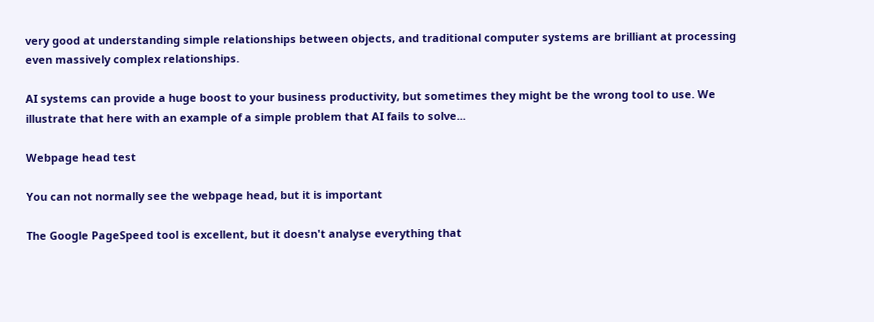very good at understanding simple relationships between objects, and traditional computer systems are brilliant at processing even massively complex relationships.

AI systems can provide a huge boost to your business productivity, but sometimes they might be the wrong tool to use. We illustrate that here with an example of a simple problem that AI fails to solve...

Webpage head test

You can not normally see the webpage head, but it is important

The Google PageSpeed tool is excellent, but it doesn't analyse everything that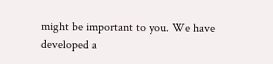might be important to you. We have developed a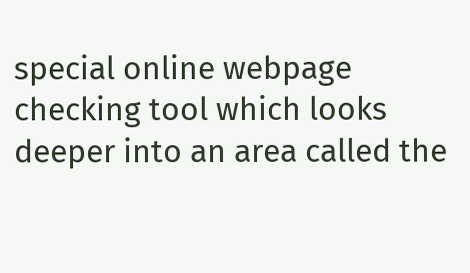special online webpage checking tool which looks deeper into an area called the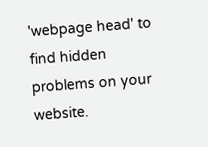'webpage head' to find hidden problems on your website.